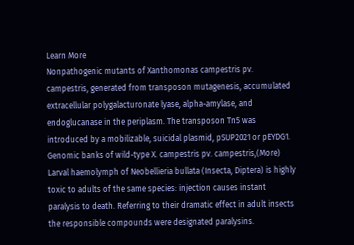Learn More
Nonpathogenic mutants of Xanthomonas campestris pv. campestris, generated from transposon mutagenesis, accumulated extracellular polygalacturonate lyase, alpha-amylase, and endoglucanase in the periplasm. The transposon Tn5 was introduced by a mobilizable, suicidal plasmid, pSUP2021 or pEYDG1. Genomic banks of wild-type X. campestris pv. campestris,(More)
Larval haemolymph of Neobellieria bullata (Insecta, Diptera) is highly toxic to adults of the same species: injection causes instant paralysis to death. Referring to their dramatic effect in adult insects the responsible compounds were designated paralysins.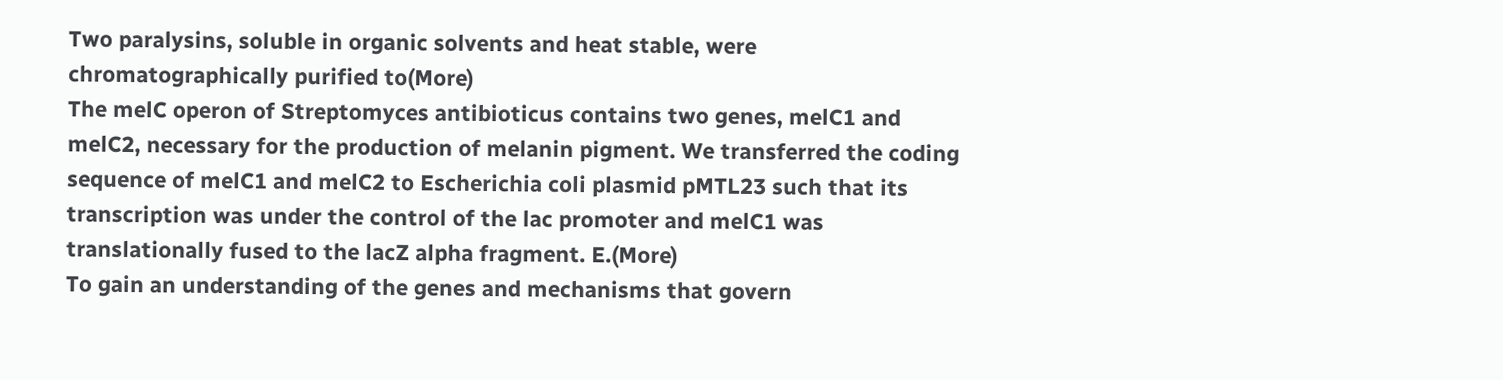Two paralysins, soluble in organic solvents and heat stable, were chromatographically purified to(More)
The melC operon of Streptomyces antibioticus contains two genes, melC1 and melC2, necessary for the production of melanin pigment. We transferred the coding sequence of melC1 and melC2 to Escherichia coli plasmid pMTL23 such that its transcription was under the control of the lac promoter and melC1 was translationally fused to the lacZ alpha fragment. E.(More)
To gain an understanding of the genes and mechanisms that govern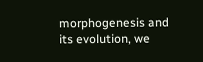morphogenesis and its evolution, we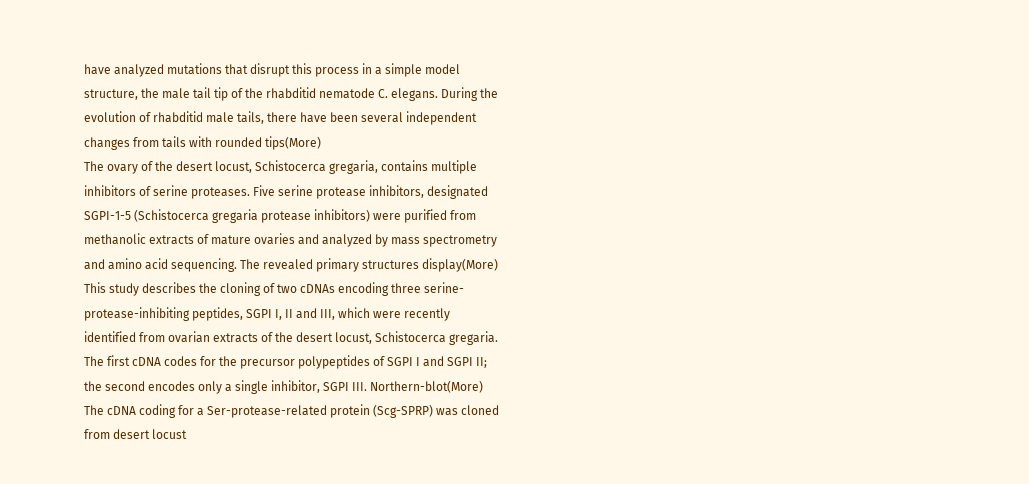have analyzed mutations that disrupt this process in a simple model structure, the male tail tip of the rhabditid nematode C. elegans. During the evolution of rhabditid male tails, there have been several independent changes from tails with rounded tips(More)
The ovary of the desert locust, Schistocerca gregaria, contains multiple inhibitors of serine proteases. Five serine protease inhibitors, designated SGPI-1-5 (Schistocerca gregaria protease inhibitors) were purified from methanolic extracts of mature ovaries and analyzed by mass spectrometry and amino acid sequencing. The revealed primary structures display(More)
This study describes the cloning of two cDNAs encoding three serine-protease-inhibiting peptides, SGPI I, II and III, which were recently identified from ovarian extracts of the desert locust, Schistocerca gregaria. The first cDNA codes for the precursor polypeptides of SGPI I and SGPI II; the second encodes only a single inhibitor, SGPI III. Northern-blot(More)
The cDNA coding for a Ser-protease-related protein (Scg-SPRP) was cloned from desert locust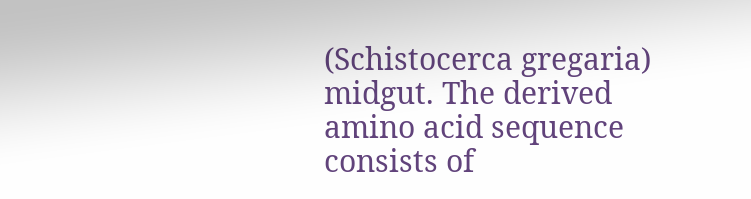(Schistocerca gregaria) midgut. The derived amino acid sequence consists of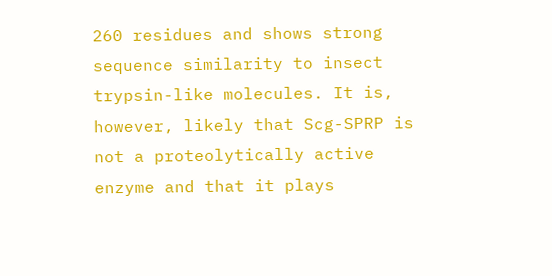260 residues and shows strong sequence similarity to insect trypsin-like molecules. It is, however, likely that Scg-SPRP is not a proteolytically active enzyme and that it plays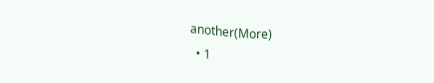another(More)
  • 1